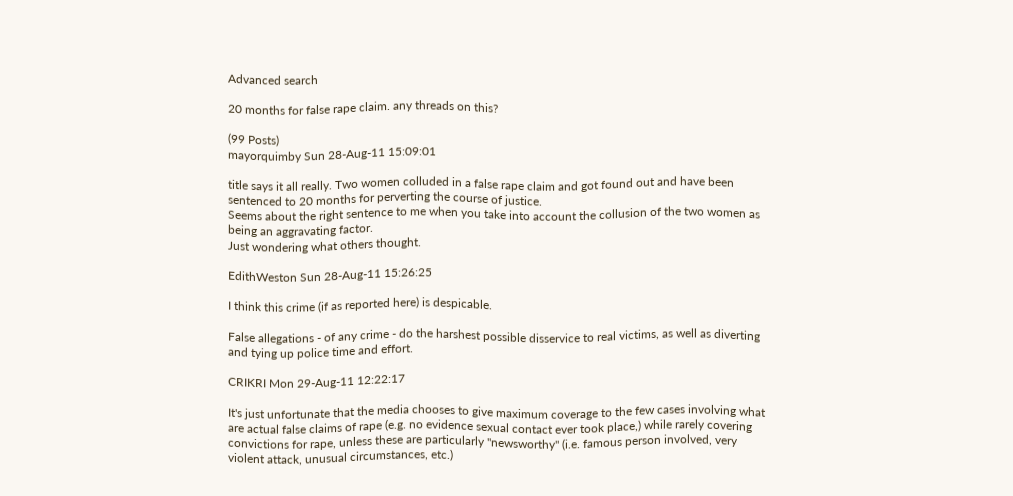Advanced search

20 months for false rape claim. any threads on this?

(99 Posts)
mayorquimby Sun 28-Aug-11 15:09:01

title says it all really. Two women colluded in a false rape claim and got found out and have been sentenced to 20 months for perverting the course of justice.
Seems about the right sentence to me when you take into account the collusion of the two women as being an aggravating factor.
Just wondering what others thought.

EdithWeston Sun 28-Aug-11 15:26:25

I think this crime (if as reported here) is despicable.

False allegations - of any crime - do the harshest possible disservice to real victims, as well as diverting and tying up police time and effort.

CRIKRI Mon 29-Aug-11 12:22:17

It's just unfortunate that the media chooses to give maximum coverage to the few cases involving what are actual false claims of rape (e.g. no evidence sexual contact ever took place,) while rarely covering convictions for rape, unless these are particularly "newsworthy" (i.e. famous person involved, very violent attack, unusual circumstances, etc.)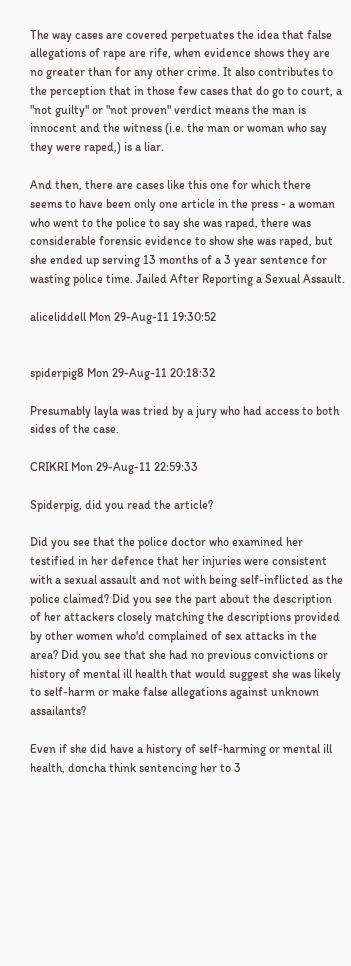The way cases are covered perpetuates the idea that false allegations of rape are rife, when evidence shows they are no greater than for any other crime. It also contributes to the perception that in those few cases that do go to court, a "not guilty" or "not proven" verdict means the man is innocent and the witness (i.e. the man or woman who say they were raped,) is a liar.

And then, there are cases like this one for which there seems to have been only one article in the press - a woman who went to the police to say she was raped, there was considerable forensic evidence to show she was raped, but she ended up serving 13 months of a 3 year sentence for wasting police time. Jailed After Reporting a Sexual Assault.

aliceliddell Mon 29-Aug-11 19:30:52


spiderpig8 Mon 29-Aug-11 20:18:32

Presumably layla was tried by a jury who had access to both sides of the case.

CRIKRI Mon 29-Aug-11 22:59:33

Spiderpig, did you read the article?

Did you see that the police doctor who examined her testified in her defence that her injuries were consistent with a sexual assault and not with being self-inflicted as the police claimed? Did you see the part about the description of her attackers closely matching the descriptions provided by other women who'd complained of sex attacks in the area? Did you see that she had no previous convictions or history of mental ill health that would suggest she was likely to self-harm or make false allegations against unknown assailants?

Even if she did have a history of self-harming or mental ill health, doncha think sentencing her to 3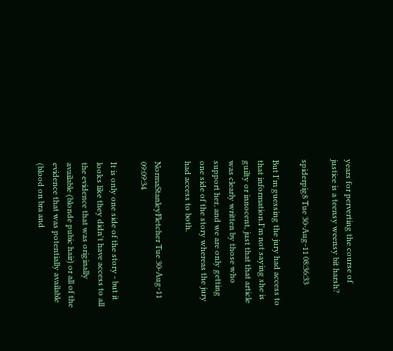years for perverting the course of justice is a teensy weensy bit harsh?

spiderpig8 Tue 30-Aug-11 08:36:33

But I'm guessing the jury had access to that information.I'm not saying she is guilty or innocent, just that that article was clearly written by those who support her, and we are only getting one side of the story whereas the jury had access to both.

NormaStanleyFletcher Tue 30-Aug-11 09:09:34

It is only one side of the story - but it looks like they didn't have access to all the evidence that was originally available (blonde pubic hair) or all of the evidence that was potentially available (blood on bra and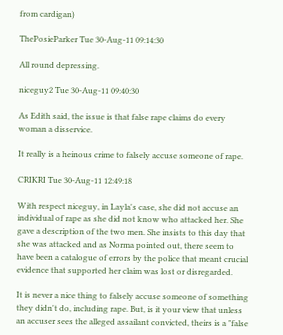from cardigan)

ThePosieParker Tue 30-Aug-11 09:14:30

All round depressing.

niceguy2 Tue 30-Aug-11 09:40:30

As Edith said, the issue is that false rape claims do every woman a disservice.

It really is a heinous crime to falsely accuse someone of rape.

CRIKRI Tue 30-Aug-11 12:49:18

With respect niceguy, in Layla's case, she did not accuse an individual of rape as she did not know who attacked her. She gave a description of the two men. She insists to this day that she was attacked and as Norma pointed out, there seem to have been a catalogue of errors by the police that meant crucial evidence that supported her claim was lost or disregarded.

It is never a nice thing to falsely accuse someone of something they didn't do, including rape. But, is it your view that unless an accuser sees the alleged assailant convicted, theirs is a "false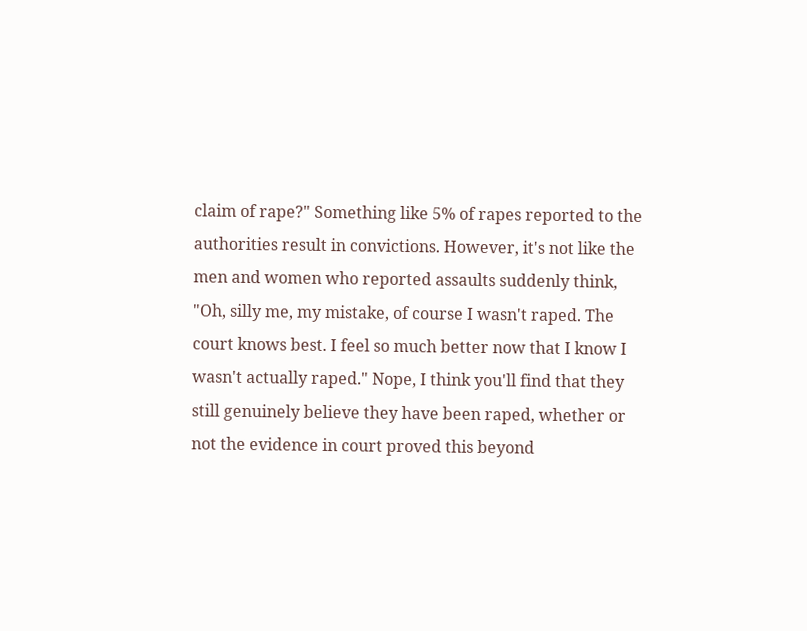claim of rape?" Something like 5% of rapes reported to the authorities result in convictions. However, it's not like the men and women who reported assaults suddenly think, "Oh, silly me, my mistake, of course I wasn't raped. The court knows best. I feel so much better now that I know I wasn't actually raped." Nope, I think you'll find that they still genuinely believe they have been raped, whether or not the evidence in court proved this beyond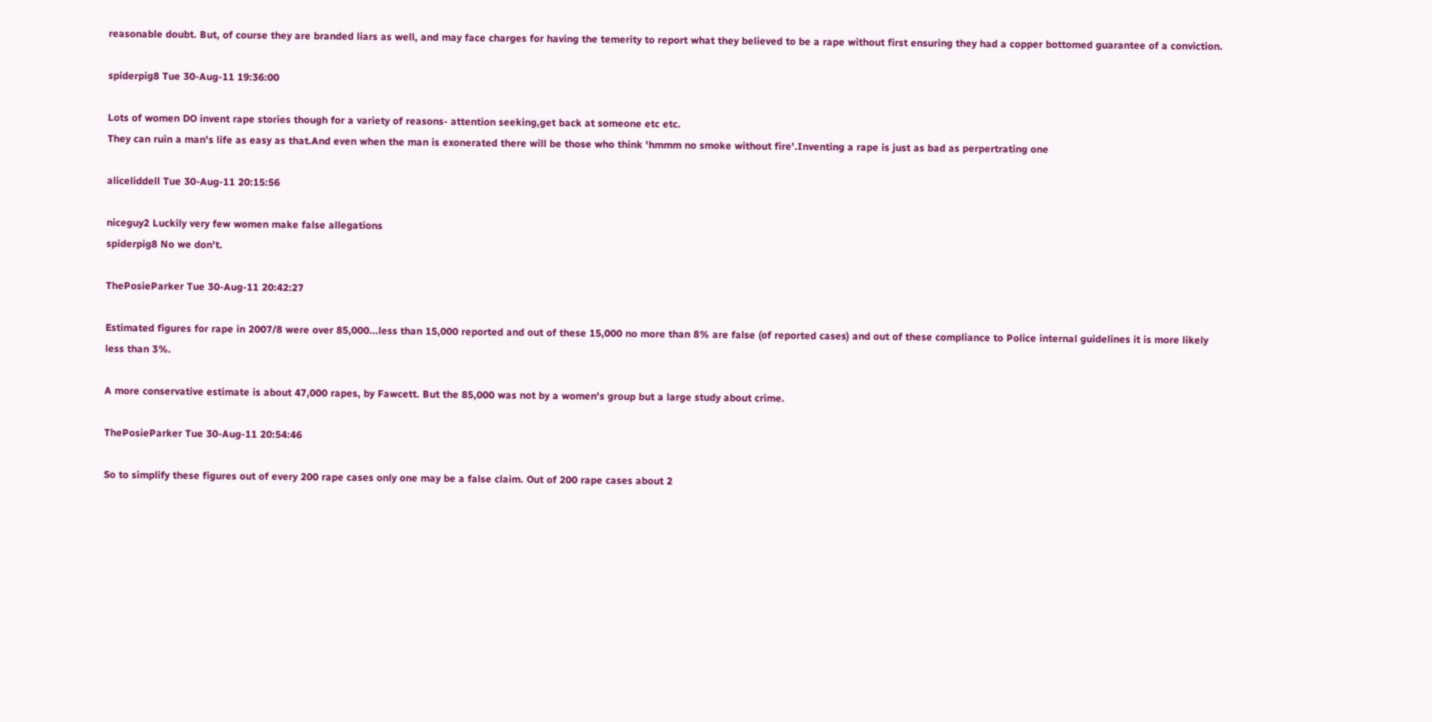reasonable doubt. But, of course they are branded liars as well, and may face charges for having the temerity to report what they believed to be a rape without first ensuring they had a copper bottomed guarantee of a conviction.

spiderpig8 Tue 30-Aug-11 19:36:00

Lots of women DO invent rape stories though for a variety of reasons- attention seeking,get back at someone etc etc.
They can ruin a man's life as easy as that.And even when the man is exonerated there will be those who think 'hmmm no smoke without fire'.Inventing a rape is just as bad as perpertrating one

aliceliddell Tue 30-Aug-11 20:15:56

niceguy2 Luckily very few women make false allegations
spiderpig8 No we don't.

ThePosieParker Tue 30-Aug-11 20:42:27

Estimated figures for rape in 2007/8 were over 85,000...less than 15,000 reported and out of these 15,000 no more than 8% are false (of reported cases) and out of these compliance to Police internal guidelines it is more likely less than 3%.

A more conservative estimate is about 47,000 rapes, by Fawcett. But the 85,000 was not by a women's group but a large study about crime.

ThePosieParker Tue 30-Aug-11 20:54:46

So to simplify these figures out of every 200 rape cases only one may be a false claim. Out of 200 rape cases about 2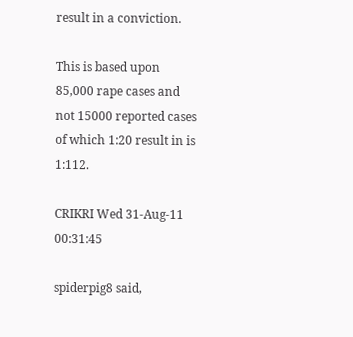result in a conviction.

This is based upon 85,000 rape cases and not 15000 reported cases of which 1:20 result in is 1:112.

CRIKRI Wed 31-Aug-11 00:31:45

spiderpig8 said,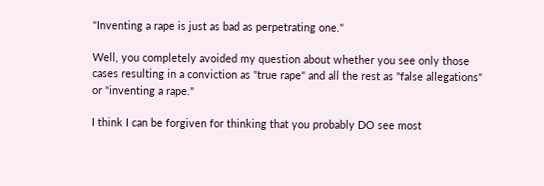"Inventing a rape is just as bad as perpetrating one."

Well, you completely avoided my question about whether you see only those cases resulting in a conviction as "true rape" and all the rest as "false allegations" or "inventing a rape."

I think I can be forgiven for thinking that you probably DO see most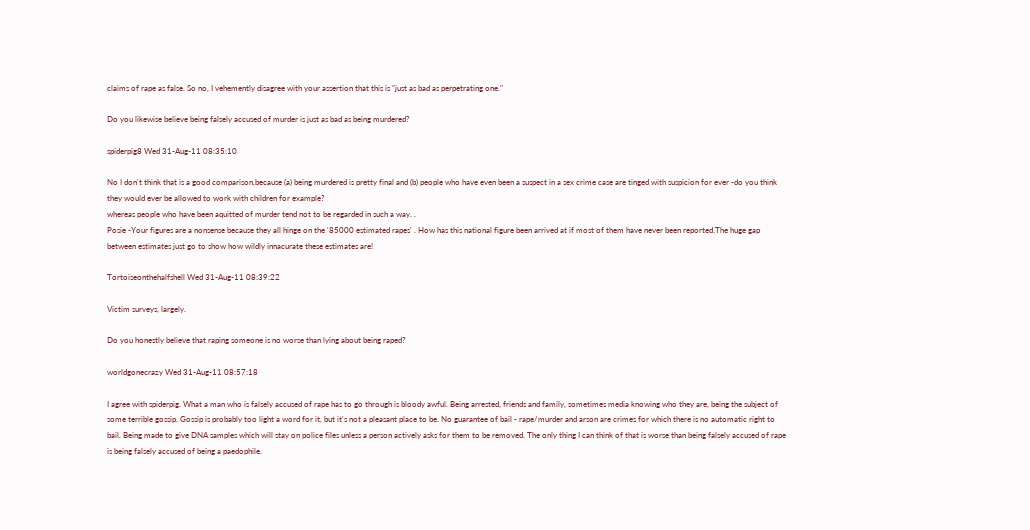claims of rape as false. So no, I vehemently disagree with your assertion that this is "just as bad as perpetrating one."

Do you likewise believe being falsely accused of murder is just as bad as being murdered?

spiderpig8 Wed 31-Aug-11 08:35:10

No I don't think that is a good comparison,because (a) being murdered is pretty final and (b) people who have even been a suspect in a sex crime case are tinged with suspicion for ever -do you think they would ever be allowed to work with children for example?
whereas people who have been aquitted of murder tend not to be regarded in such a way. .
Posie -Your figures are a nonsense because they all hinge on the '85000 estimated rapes' . How has this national figure been arrived at if most of them have never been reported.The huge gap between estimates just go to show how wildly innacurate these estimates are!

Tortoiseonthehalfshell Wed 31-Aug-11 08:39:22

Victim surveys, largely.

Do you honestly believe that raping someone is no worse than lying about being raped?

worldgonecrazy Wed 31-Aug-11 08:57:18

I agree with spiderpig. What a man who is falsely accused of rape has to go through is bloody awful. Being arrested, friends and family, sometimes media knowing who they are, being the subject of some terrible gossip. Gossip is probably too light a word for it, but it's not a pleasant place to be. No guarantee of bail - rape/murder and arson are crimes for which there is no automatic right to bail. Being made to give DNA samples which will stay on police files unless a person actively asks for them to be removed. The only thing I can think of that is worse than being falsely accused of rape is being falsely accused of being a paedophile.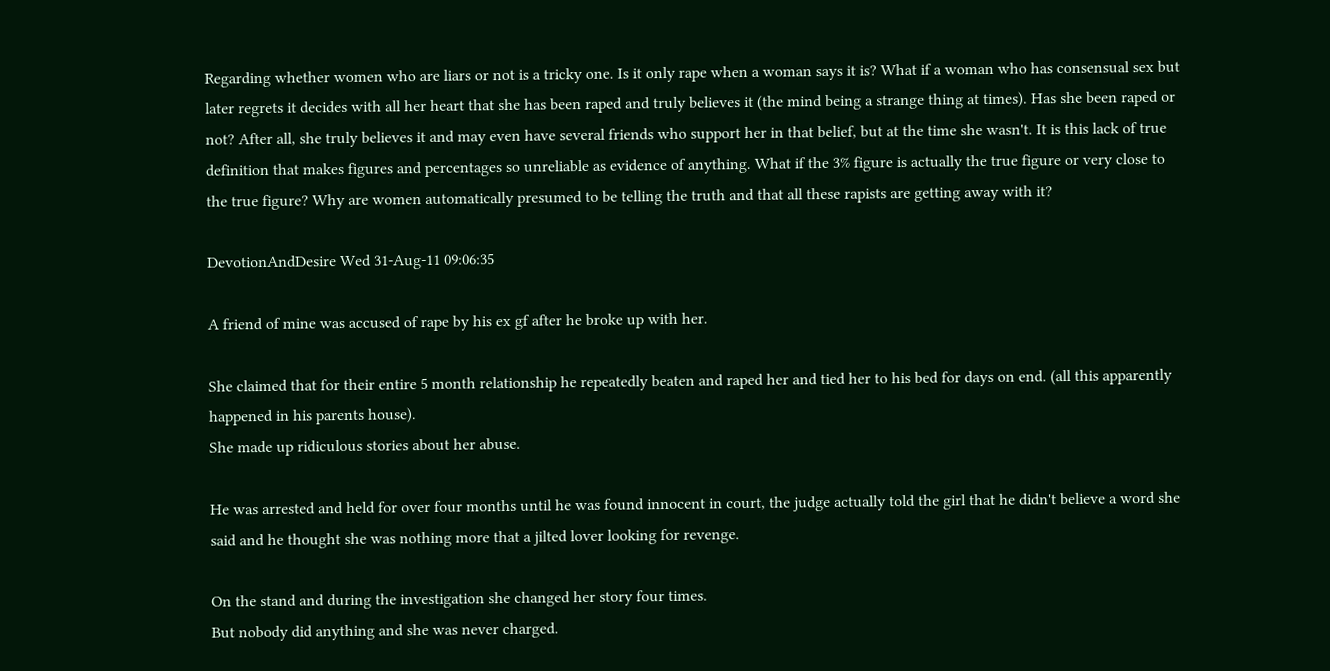Regarding whether women who are liars or not is a tricky one. Is it only rape when a woman says it is? What if a woman who has consensual sex but later regrets it decides with all her heart that she has been raped and truly believes it (the mind being a strange thing at times). Has she been raped or not? After all, she truly believes it and may even have several friends who support her in that belief, but at the time she wasn't. It is this lack of true definition that makes figures and percentages so unreliable as evidence of anything. What if the 3% figure is actually the true figure or very close to the true figure? Why are women automatically presumed to be telling the truth and that all these rapists are getting away with it?

DevotionAndDesire Wed 31-Aug-11 09:06:35

A friend of mine was accused of rape by his ex gf after he broke up with her.

She claimed that for their entire 5 month relationship he repeatedly beaten and raped her and tied her to his bed for days on end. (all this apparently happened in his parents house).
She made up ridiculous stories about her abuse.

He was arrested and held for over four months until he was found innocent in court, the judge actually told the girl that he didn't believe a word she said and he thought she was nothing more that a jilted lover looking for revenge.

On the stand and during the investigation she changed her story four times.
But nobody did anything and she was never charged.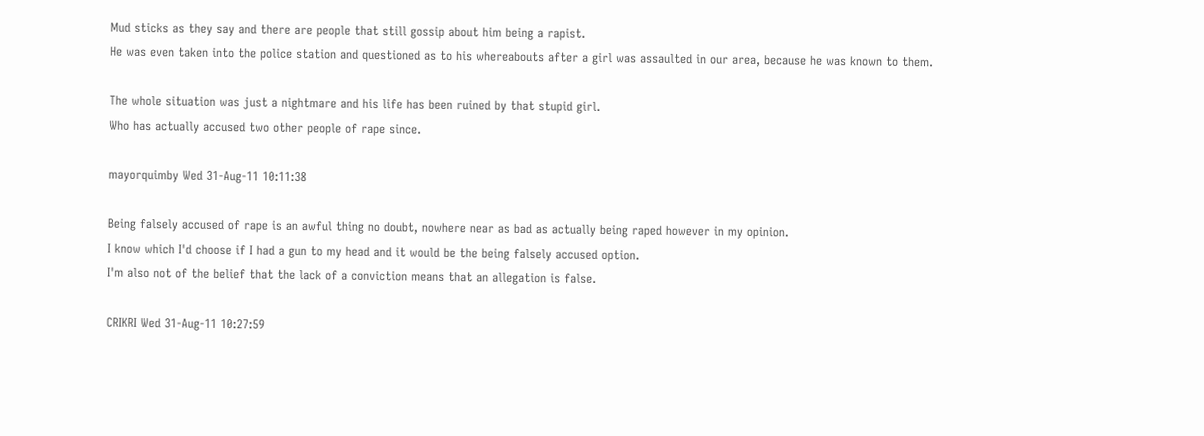Mud sticks as they say and there are people that still gossip about him being a rapist.
He was even taken into the police station and questioned as to his whereabouts after a girl was assaulted in our area, because he was known to them.

The whole situation was just a nightmare and his life has been ruined by that stupid girl.
Who has actually accused two other people of rape since.

mayorquimby Wed 31-Aug-11 10:11:38

Being falsely accused of rape is an awful thing no doubt, nowhere near as bad as actually being raped however in my opinion.
I know which I'd choose if I had a gun to my head and it would be the being falsely accused option.
I'm also not of the belief that the lack of a conviction means that an allegation is false.

CRIKRI Wed 31-Aug-11 10:27:59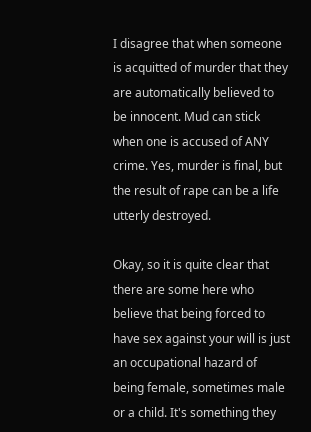I disagree that when someone is acquitted of murder that they are automatically believed to be innocent. Mud can stick when one is accused of ANY crime. Yes, murder is final, but the result of rape can be a life utterly destroyed.

Okay, so it is quite clear that there are some here who believe that being forced to have sex against your will is just an occupational hazard of being female, sometimes male or a child. It's something they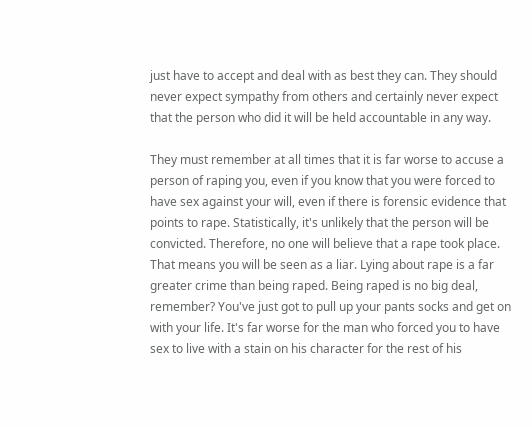just have to accept and deal with as best they can. They should never expect sympathy from others and certainly never expect that the person who did it will be held accountable in any way.

They must remember at all times that it is far worse to accuse a person of raping you, even if you know that you were forced to have sex against your will, even if there is forensic evidence that points to rape. Statistically, it's unlikely that the person will be convicted. Therefore, no one will believe that a rape took place. That means you will be seen as a liar. Lying about rape is a far greater crime than being raped. Being raped is no big deal, remember? You've just got to pull up your pants socks and get on with your life. It's far worse for the man who forced you to have sex to live with a stain on his character for the rest of his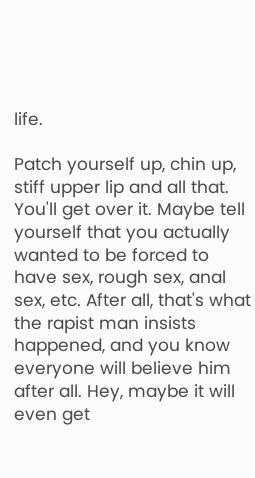life.

Patch yourself up, chin up, stiff upper lip and all that. You'll get over it. Maybe tell yourself that you actually wanted to be forced to have sex, rough sex, anal sex, etc. After all, that's what the rapist man insists happened, and you know everyone will believe him after all. Hey, maybe it will even get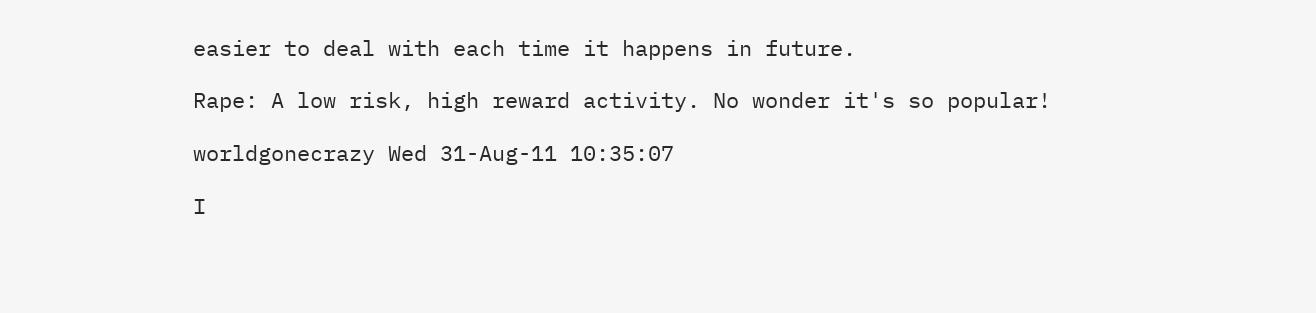easier to deal with each time it happens in future.

Rape: A low risk, high reward activity. No wonder it's so popular!

worldgonecrazy Wed 31-Aug-11 10:35:07

I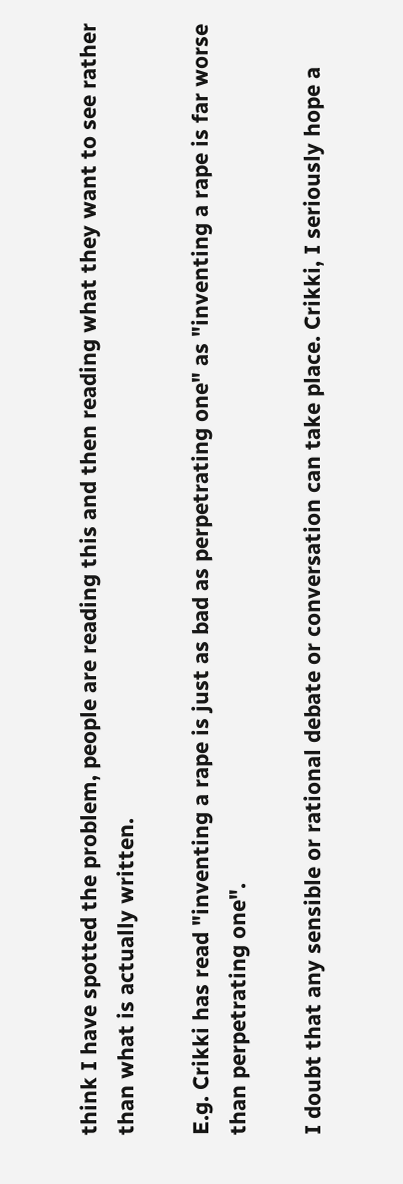think I have spotted the problem, people are reading this and then reading what they want to see rather than what is actually written.

E.g. Crikki has read "inventing a rape is just as bad as perpetrating one" as "inventing a rape is far worse than perpetrating one".

I doubt that any sensible or rational debate or conversation can take place. Crikki, I seriously hope a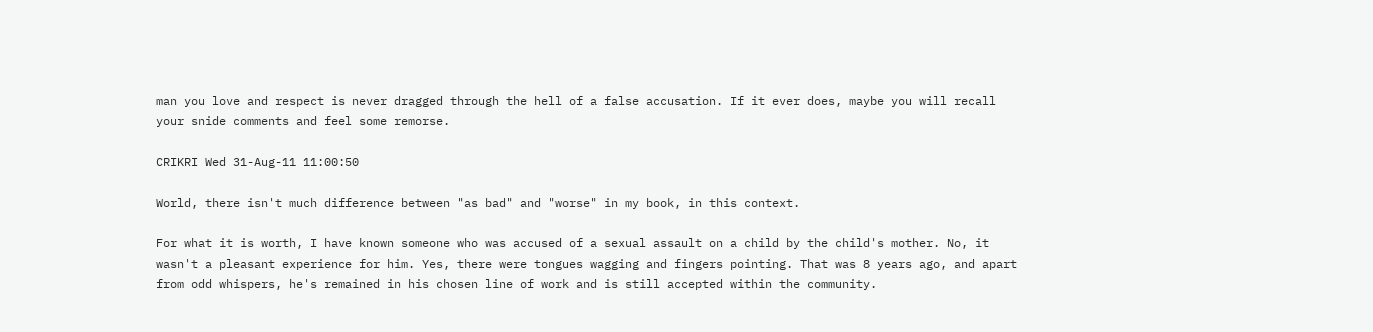man you love and respect is never dragged through the hell of a false accusation. If it ever does, maybe you will recall your snide comments and feel some remorse.

CRIKRI Wed 31-Aug-11 11:00:50

World, there isn't much difference between "as bad" and "worse" in my book, in this context.

For what it is worth, I have known someone who was accused of a sexual assault on a child by the child's mother. No, it wasn't a pleasant experience for him. Yes, there were tongues wagging and fingers pointing. That was 8 years ago, and apart from odd whispers, he's remained in his chosen line of work and is still accepted within the community.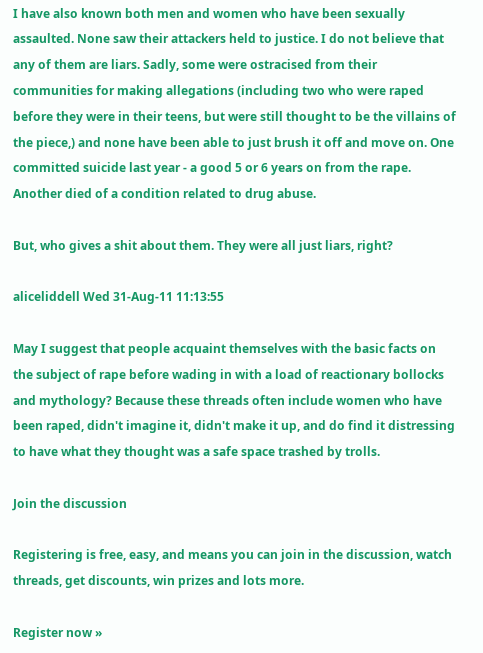I have also known both men and women who have been sexually assaulted. None saw their attackers held to justice. I do not believe that any of them are liars. Sadly, some were ostracised from their communities for making allegations (including two who were raped before they were in their teens, but were still thought to be the villains of the piece,) and none have been able to just brush it off and move on. One committed suicide last year - a good 5 or 6 years on from the rape. Another died of a condition related to drug abuse.

But, who gives a shit about them. They were all just liars, right?

aliceliddell Wed 31-Aug-11 11:13:55

May I suggest that people acquaint themselves with the basic facts on the subject of rape before wading in with a load of reactionary bollocks and mythology? Because these threads often include women who have been raped, didn't imagine it, didn't make it up, and do find it distressing to have what they thought was a safe space trashed by trolls.

Join the discussion

Registering is free, easy, and means you can join in the discussion, watch threads, get discounts, win prizes and lots more.

Register now »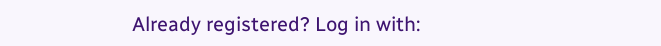Already registered? Log in with: